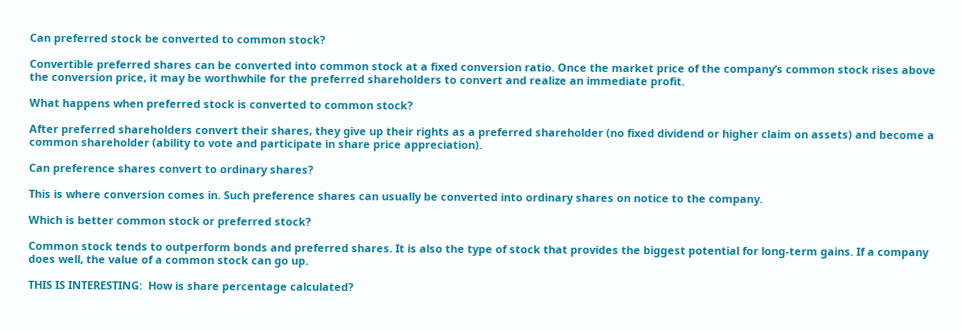Can preferred stock be converted to common stock?

Convertible preferred shares can be converted into common stock at a fixed conversion ratio. Once the market price of the company’s common stock rises above the conversion price, it may be worthwhile for the preferred shareholders to convert and realize an immediate profit.

What happens when preferred stock is converted to common stock?

After preferred shareholders convert their shares, they give up their rights as a preferred shareholder (no fixed dividend or higher claim on assets) and become a common shareholder (ability to vote and participate in share price appreciation).

Can preference shares convert to ordinary shares?

This is where conversion comes in. Such preference shares can usually be converted into ordinary shares on notice to the company.

Which is better common stock or preferred stock?

Common stock tends to outperform bonds and preferred shares. It is also the type of stock that provides the biggest potential for long-term gains. If a company does well, the value of a common stock can go up.

THIS IS INTERESTING:  How is share percentage calculated?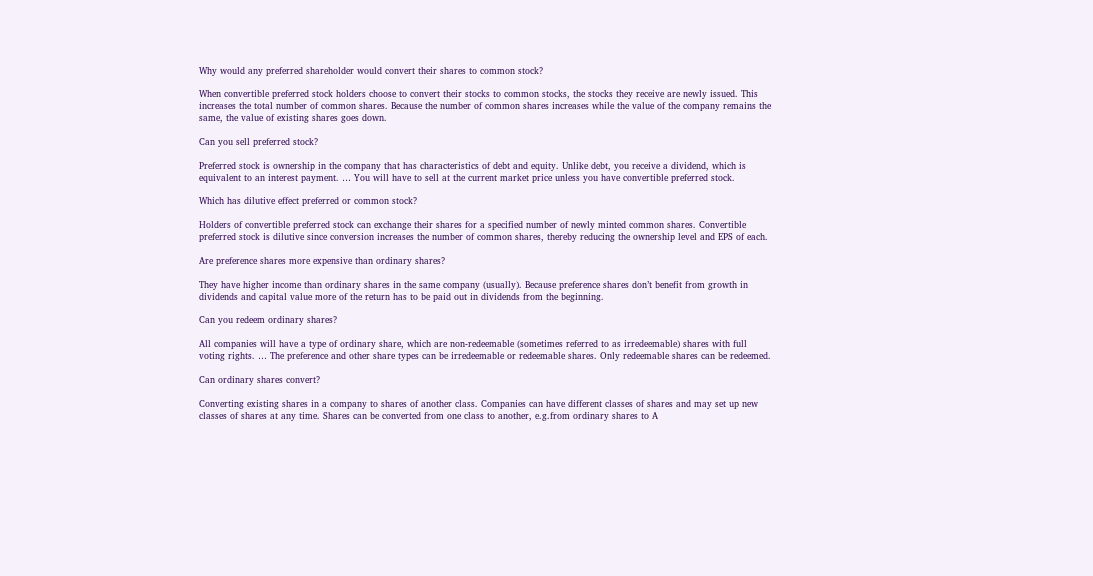Why would any preferred shareholder would convert their shares to common stock?

When convertible preferred stock holders choose to convert their stocks to common stocks, the stocks they receive are newly issued. This increases the total number of common shares. Because the number of common shares increases while the value of the company remains the same, the value of existing shares goes down.

Can you sell preferred stock?

Preferred stock is ownership in the company that has characteristics of debt and equity. Unlike debt, you receive a dividend, which is equivalent to an interest payment. … You will have to sell at the current market price unless you have convertible preferred stock.

Which has dilutive effect preferred or common stock?

Holders of convertible preferred stock can exchange their shares for a specified number of newly minted common shares. Convertible preferred stock is dilutive since conversion increases the number of common shares, thereby reducing the ownership level and EPS of each.

Are preference shares more expensive than ordinary shares?

They have higher income than ordinary shares in the same company (usually). Because preference shares don’t benefit from growth in dividends and capital value more of the return has to be paid out in dividends from the beginning.

Can you redeem ordinary shares?

All companies will have a type of ordinary share, which are non-redeemable (sometimes referred to as irredeemable) shares with full voting rights. … The preference and other share types can be irredeemable or redeemable shares. Only redeemable shares can be redeemed.

Can ordinary shares convert?

Converting existing shares in a company to shares of another class. Companies can have different classes of shares and may set up new classes of shares at any time. Shares can be converted from one class to another, e.g.from ordinary shares to A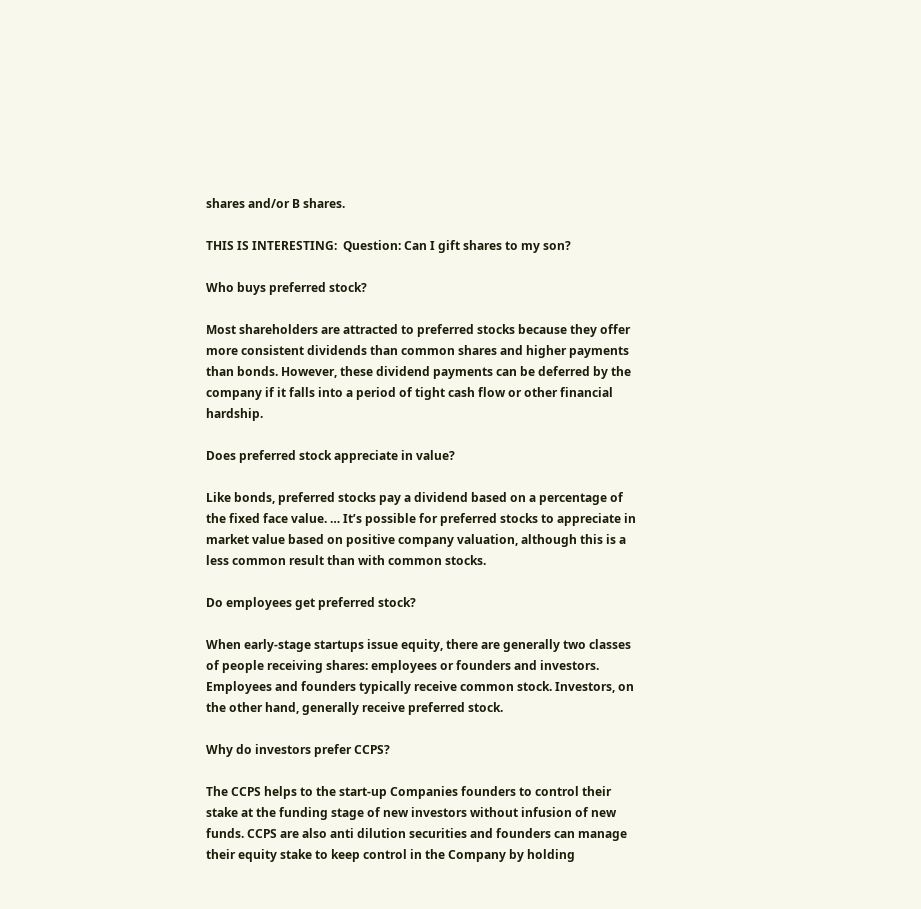shares and/or B shares.

THIS IS INTERESTING:  Question: Can I gift shares to my son?

Who buys preferred stock?

Most shareholders are attracted to preferred stocks because they offer more consistent dividends than common shares and higher payments than bonds. However, these dividend payments can be deferred by the company if it falls into a period of tight cash flow or other financial hardship.

Does preferred stock appreciate in value?

Like bonds, preferred stocks pay a dividend based on a percentage of the fixed face value. … It’s possible for preferred stocks to appreciate in market value based on positive company valuation, although this is a less common result than with common stocks.

Do employees get preferred stock?

When early-stage startups issue equity, there are generally two classes of people receiving shares: employees or founders and investors. Employees and founders typically receive common stock. Investors, on the other hand, generally receive preferred stock.

Why do investors prefer CCPS?

The CCPS helps to the start-up Companies founders to control their stake at the funding stage of new investors without infusion of new funds. CCPS are also anti dilution securities and founders can manage their equity stake to keep control in the Company by holding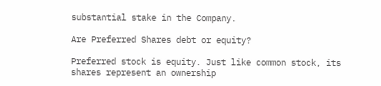substantial stake in the Company.

Are Preferred Shares debt or equity?

Preferred stock is equity. Just like common stock, its shares represent an ownership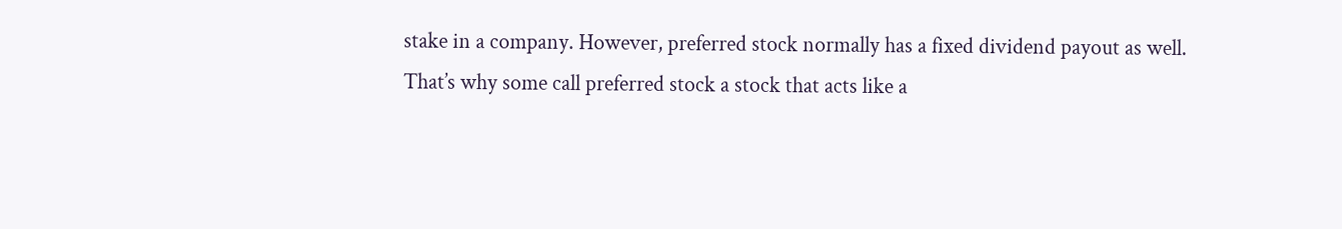stake in a company. However, preferred stock normally has a fixed dividend payout as well. That’s why some call preferred stock a stock that acts like a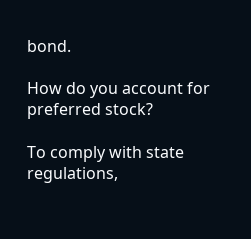bond.

How do you account for preferred stock?

To comply with state regulations,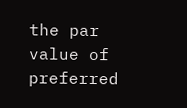the par value of preferred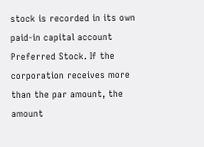stock is recorded in its own paid-in capital account Preferred Stock. If the corporation receives more than the par amount, the amount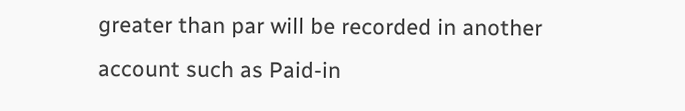greater than par will be recorded in another account such as Paid-in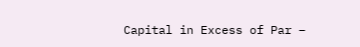Capital in Excess of Par –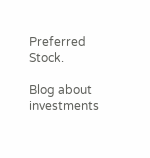Preferred Stock.

Blog about investments